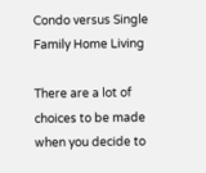Condo versus Single Family Home Living

There are a lot of choices to be made when you decide to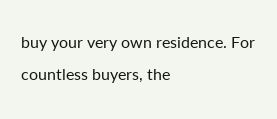buy your very own residence. For countless buyers, the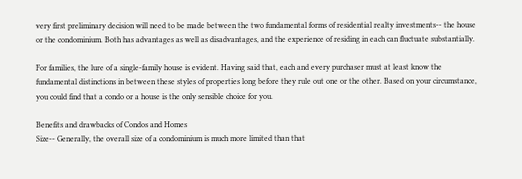very first preliminary decision will need to be made between the two fundamental forms of residential realty investments-- the house or the condominium. Both has advantages as well as disadvantages, and the experience of residing in each can fluctuate substantially.

For families, the lure of a single-family house is evident. Having said that, each and every purchaser must at least know the fundamental distinctions in between these styles of properties long before they rule out one or the other. Based on your circumstance, you could find that a condo or a house is the only sensible choice for you.

Benefits and drawbacks of Condos and Homes
Size-- Generally, the overall size of a condominium is much more limited than that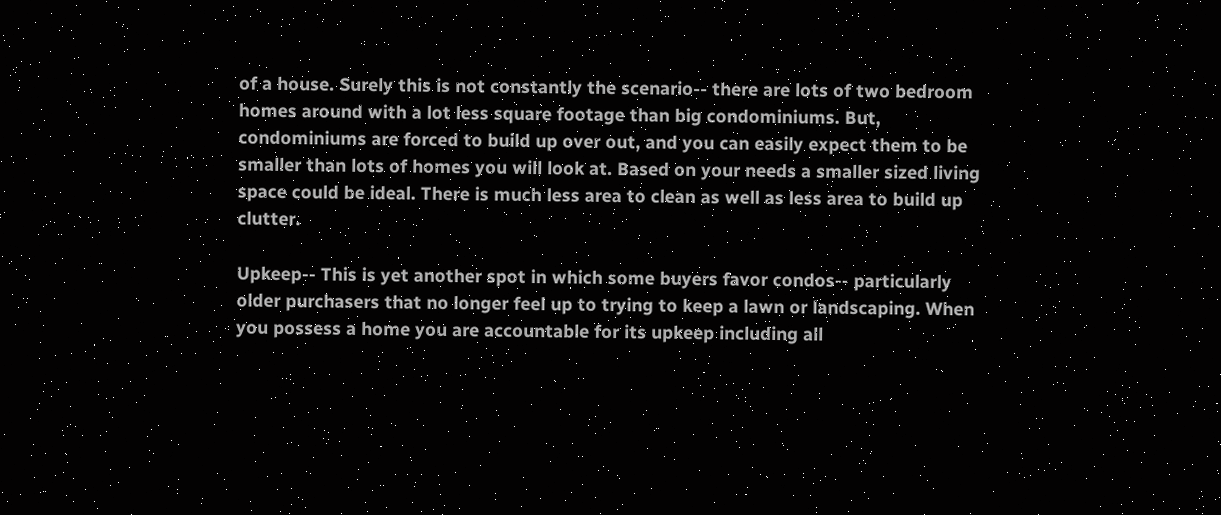of a house. Surely this is not constantly the scenario-- there are lots of two bedroom homes around with a lot less square footage than big condominiums. But, condominiums are forced to build up over out, and you can easily expect them to be smaller than lots of homes you will look at. Based on your needs a smaller sized living space could be ideal. There is much less area to clean as well as less area to build up clutter.

Upkeep-- This is yet another spot in which some buyers favor condos-- particularly older purchasers that no longer feel up to trying to keep a lawn or landscaping. When you possess a home you are accountable for its upkeep including all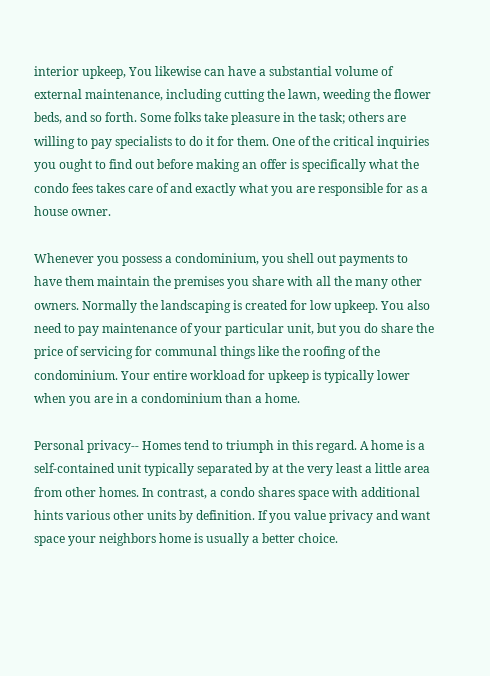interior upkeep, You likewise can have a substantial volume of external maintenance, including cutting the lawn, weeding the flower beds, and so forth. Some folks take pleasure in the task; others are willing to pay specialists to do it for them. One of the critical inquiries you ought to find out before making an offer is specifically what the condo fees takes care of and exactly what you are responsible for as a house owner.

Whenever you possess a condominium, you shell out payments to have them maintain the premises you share with all the many other owners. Normally the landscaping is created for low upkeep. You also need to pay maintenance of your particular unit, but you do share the price of servicing for communal things like the roofing of the condominium. Your entire workload for upkeep is typically lower when you are in a condominium than a home.

Personal privacy-- Homes tend to triumph in this regard. A home is a self-contained unit typically separated by at the very least a little area from other homes. In contrast, a condo shares space with additional hints various other units by definition. If you value privacy and want space your neighbors home is usually a better choice.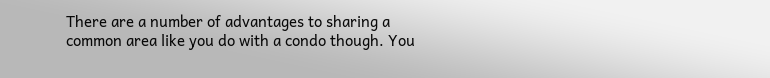There are a number of advantages to sharing a common area like you do with a condo though. You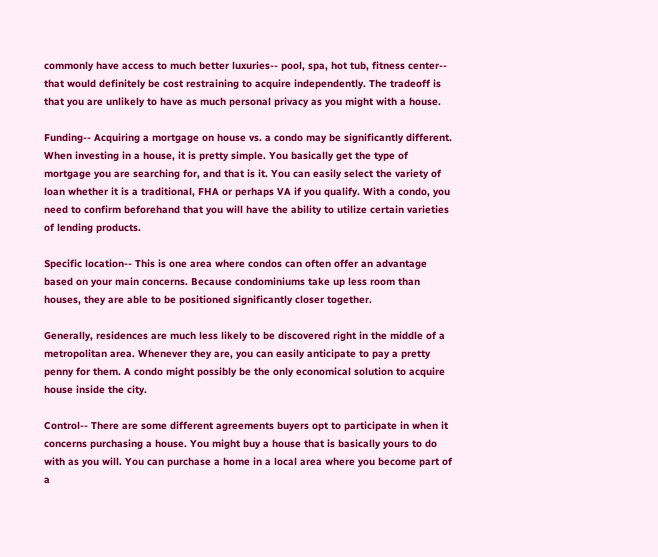commonly have access to much better luxuries-- pool, spa, hot tub, fitness center-- that would definitely be cost restraining to acquire independently. The tradeoff is that you are unlikely to have as much personal privacy as you might with a house.

Funding-- Acquiring a mortgage on house vs. a condo may be significantly different. When investing in a house, it is pretty simple. You basically get the type of mortgage you are searching for, and that is it. You can easily select the variety of loan whether it is a traditional, FHA or perhaps VA if you qualify. With a condo, you need to confirm beforehand that you will have the ability to utilize certain varieties of lending products.

Specific location-- This is one area where condos can often offer an advantage based on your main concerns. Because condominiums take up less room than houses, they are able to be positioned significantly closer together.

Generally, residences are much less likely to be discovered right in the middle of a metropolitan area. Whenever they are, you can easily anticipate to pay a pretty penny for them. A condo might possibly be the only economical solution to acquire house inside the city.

Control-- There are some different agreements buyers opt to participate in when it concerns purchasing a house. You might buy a house that is basically yours to do with as you will. You can purchase a home in a local area where you become part of a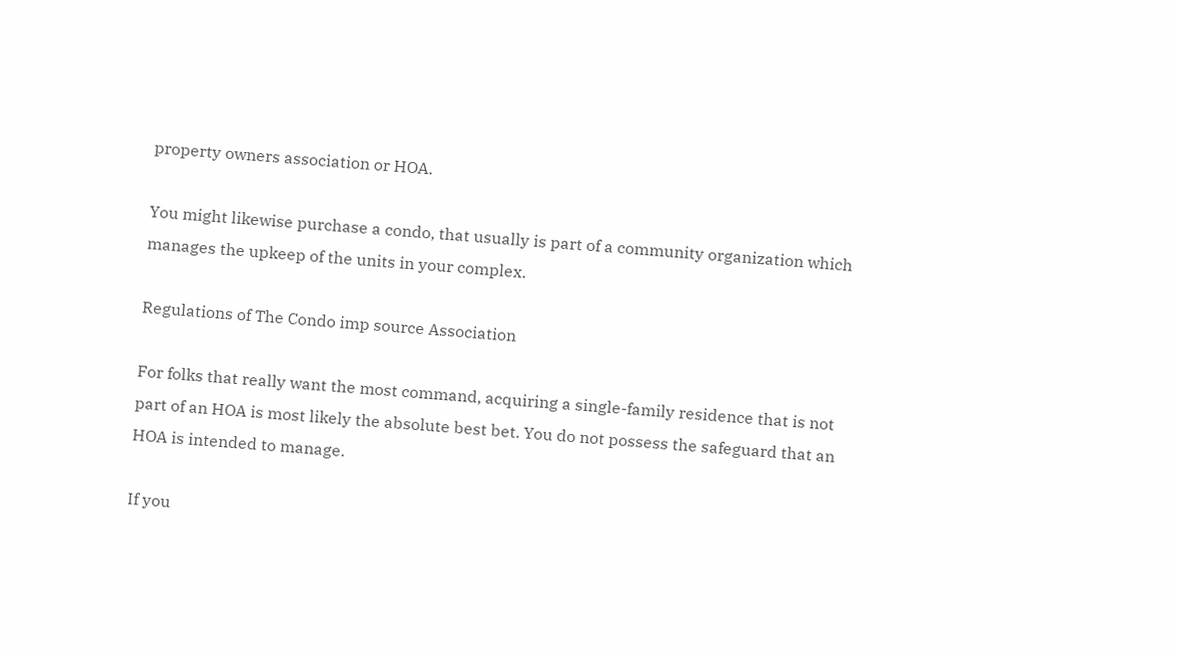property owners association or HOA.

You might likewise purchase a condo, that usually is part of a community organization which manages the upkeep of the units in your complex.

Regulations of The Condo imp source Association

For folks that really want the most command, acquiring a single-family residence that is not part of an HOA is most likely the absolute best bet. You do not possess the safeguard that an HOA is intended to manage.

If you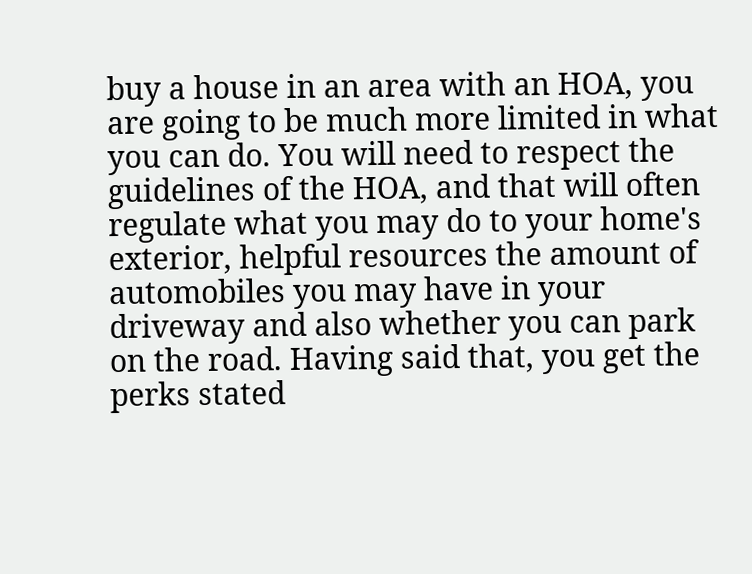buy a house in an area with an HOA, you are going to be much more limited in what you can do. You will need to respect the guidelines of the HOA, and that will often regulate what you may do to your home's exterior, helpful resources the amount of automobiles you may have in your driveway and also whether you can park on the road. Having said that, you get the perks stated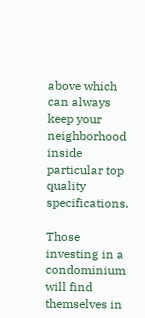above which can always keep your neighborhood inside particular top quality specifications.

Those investing in a condominium will find themselves in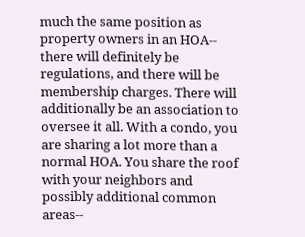much the same position as property owners in an HOA-- there will definitely be regulations, and there will be membership charges. There will additionally be an association to oversee it all. With a condo, you are sharing a lot more than a normal HOA. You share the roof with your neighbors and possibly additional common areas--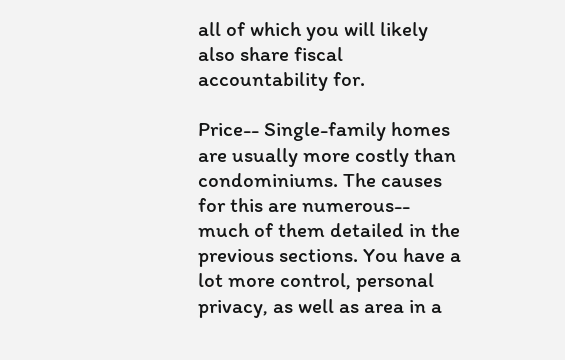all of which you will likely also share fiscal accountability for.

Price-- Single-family homes are usually more costly than condominiums. The causes for this are numerous-- much of them detailed in the previous sections. You have a lot more control, personal privacy, as well as area in a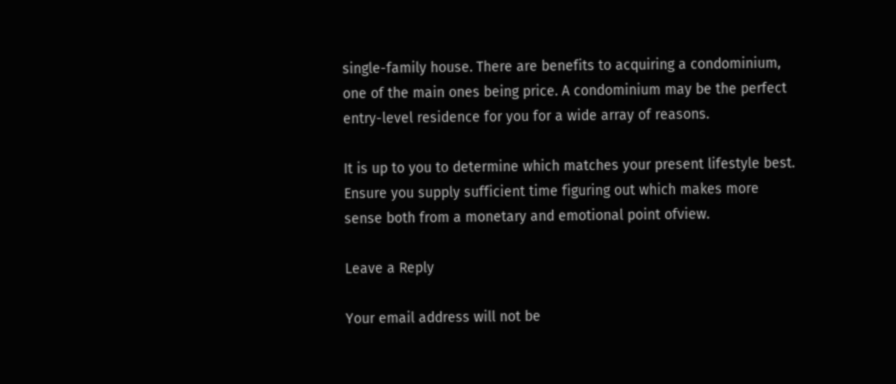single-family house. There are benefits to acquiring a condominium, one of the main ones being price. A condominium may be the perfect entry-level residence for you for a wide array of reasons.

It is up to you to determine which matches your present lifestyle best. Ensure you supply sufficient time figuring out which makes more sense both from a monetary and emotional point ofview.

Leave a Reply

Your email address will not be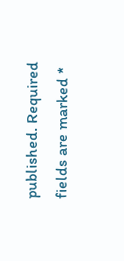published. Required fields are marked *